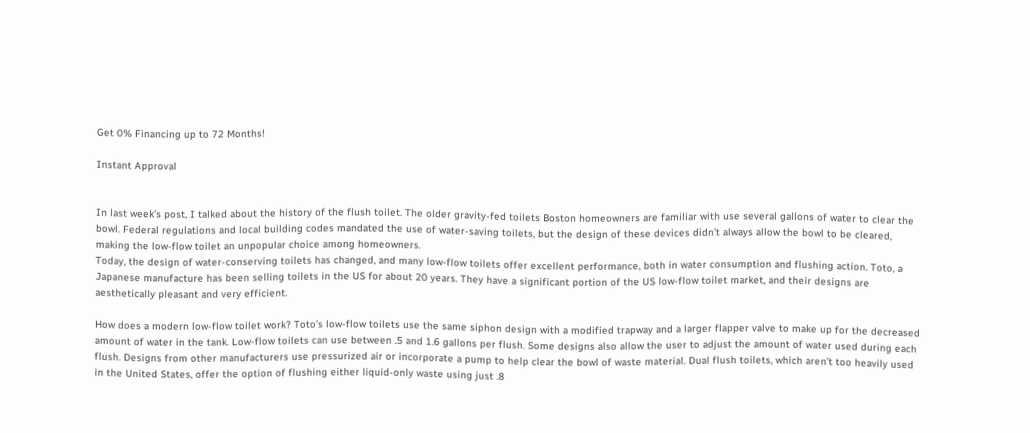Get 0% Financing up to 72 Months!

Instant Approval


In last week’s post, I talked about the history of the flush toilet. The older gravity-fed toilets Boston homeowners are familiar with use several gallons of water to clear the bowl. Federal regulations and local building codes mandated the use of water-saving toilets, but the design of these devices didn’t always allow the bowl to be cleared, making the low-flow toilet an unpopular choice among homeowners.
Today, the design of water-conserving toilets has changed, and many low-flow toilets offer excellent performance, both in water consumption and flushing action. Toto, a Japanese manufacture has been selling toilets in the US for about 20 years. They have a significant portion of the US low-flow toilet market, and their designs are aesthetically pleasant and very efficient.

How does a modern low-flow toilet work? Toto’s low-flow toilets use the same siphon design with a modified trapway and a larger flapper valve to make up for the decreased amount of water in the tank. Low-flow toilets can use between .5 and 1.6 gallons per flush. Some designs also allow the user to adjust the amount of water used during each flush. Designs from other manufacturers use pressurized air or incorporate a pump to help clear the bowl of waste material. Dual flush toilets, which aren’t too heavily used in the United States, offer the option of flushing either liquid-only waste using just .8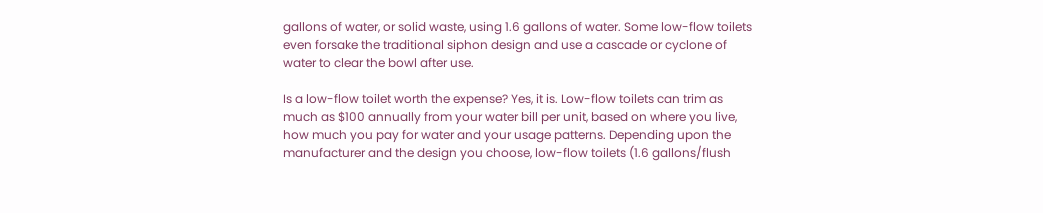gallons of water, or solid waste, using 1.6 gallons of water. Some low-flow toilets even forsake the traditional siphon design and use a cascade or cyclone of water to clear the bowl after use.

Is a low-flow toilet worth the expense? Yes, it is. Low-flow toilets can trim as much as $100 annually from your water bill per unit, based on where you live, how much you pay for water and your usage patterns. Depending upon the manufacturer and the design you choose, low-flow toilets (1.6 gallons/flush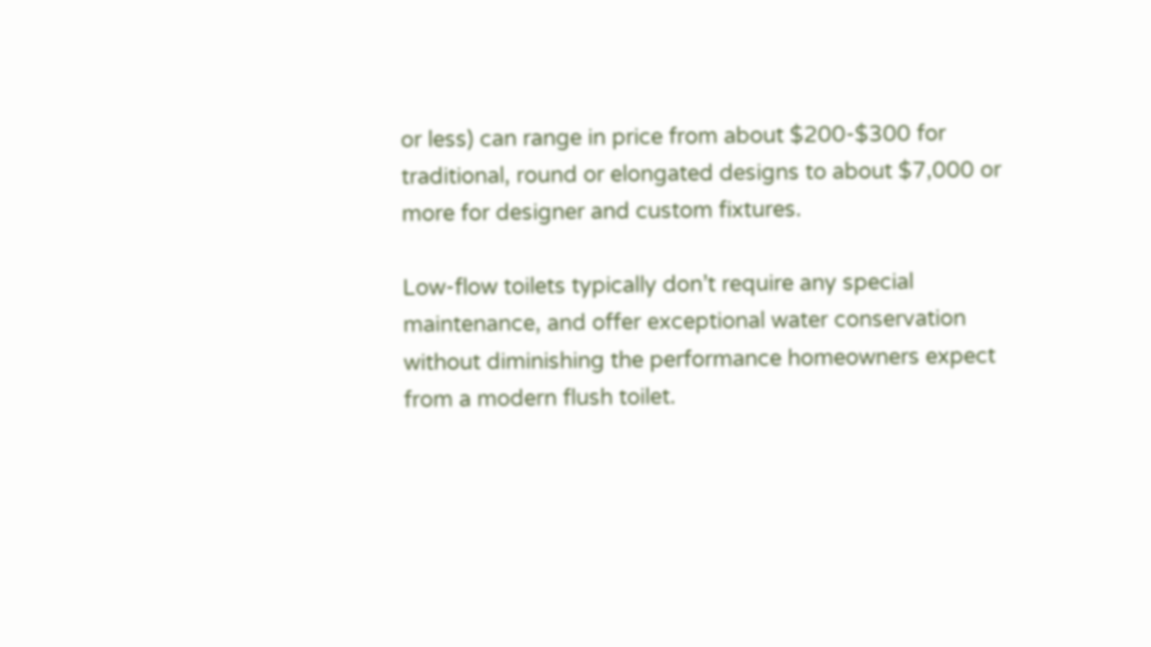or less) can range in price from about $200-$300 for traditional, round or elongated designs to about $7,000 or more for designer and custom fixtures.

Low-flow toilets typically don’t require any special maintenance, and offer exceptional water conservation without diminishing the performance homeowners expect from a modern flush toilet.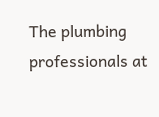The plumbing professionals at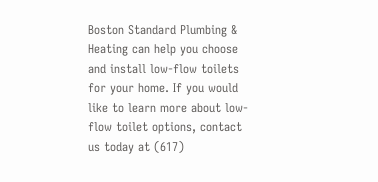Boston Standard Plumbing & Heating can help you choose and install low-flow toilets for your home. If you would like to learn more about low-flow toilet options, contact us today at (617)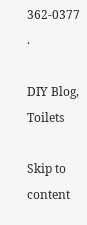362-0377 .

DIY Blog, Toilets

Skip to content